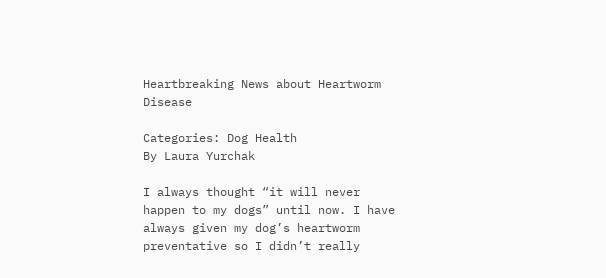Heartbreaking News about Heartworm Disease

Categories: Dog Health
By Laura Yurchak

I always thought “it will never happen to my dogs” until now. I have always given my dog’s heartworm preventative so I didn’t really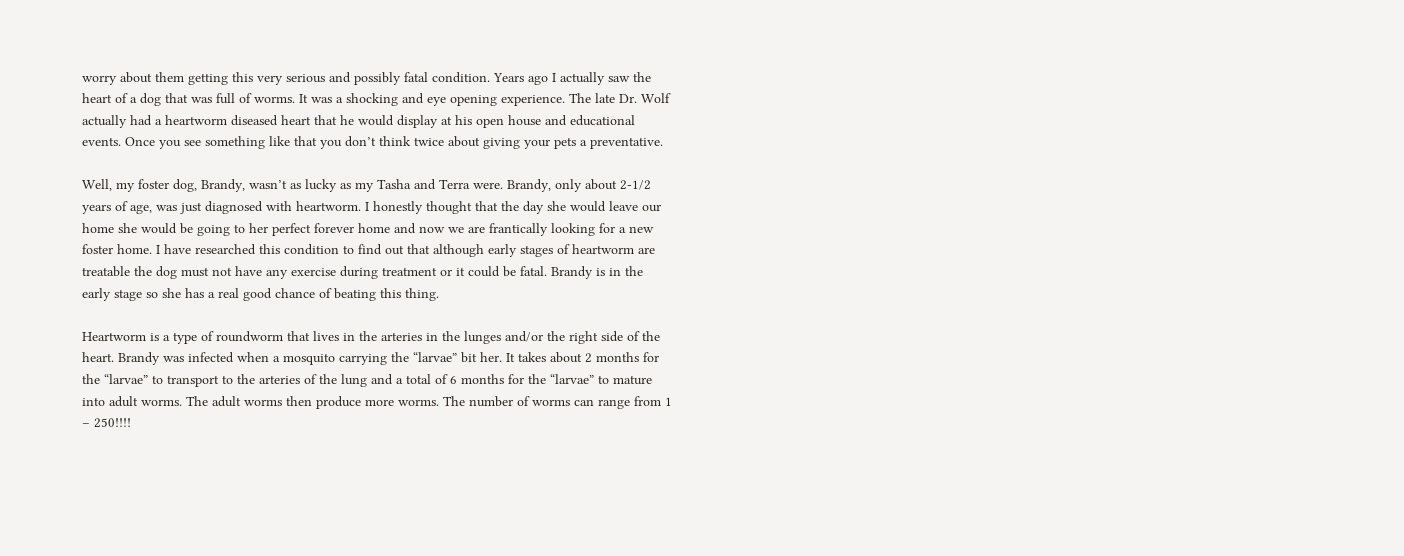worry about them getting this very serious and possibly fatal condition. Years ago I actually saw the heart of a dog that was full of worms. It was a shocking and eye opening experience. The late Dr. Wolf actually had a heartworm diseased heart that he would display at his open house and educational events. Once you see something like that you don’t think twice about giving your pets a preventative.

Well, my foster dog, Brandy, wasn’t as lucky as my Tasha and Terra were. Brandy, only about 2-1/2 years of age, was just diagnosed with heartworm. I honestly thought that the day she would leave our home she would be going to her perfect forever home and now we are frantically looking for a new foster home. I have researched this condition to find out that although early stages of heartworm are treatable the dog must not have any exercise during treatment or it could be fatal. Brandy is in the early stage so she has a real good chance of beating this thing.

Heartworm is a type of roundworm that lives in the arteries in the lunges and/or the right side of the heart. Brandy was infected when a mosquito carrying the “larvae” bit her. It takes about 2 months for the “larvae” to transport to the arteries of the lung and a total of 6 months for the “larvae” to mature into adult worms. The adult worms then produce more worms. The number of worms can range from 1 – 250!!!!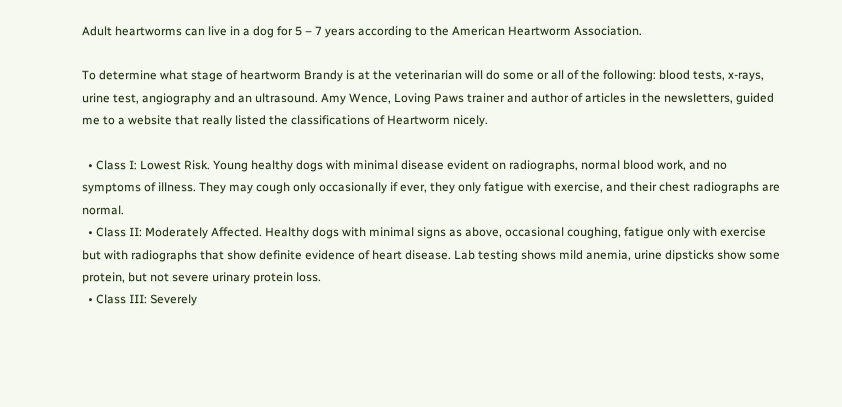Adult heartworms can live in a dog for 5 – 7 years according to the American Heartworm Association.

To determine what stage of heartworm Brandy is at the veterinarian will do some or all of the following: blood tests, x-rays, urine test, angiography and an ultrasound. Amy Wence, Loving Paws trainer and author of articles in the newsletters, guided me to a website that really listed the classifications of Heartworm nicely.

  • Class I: Lowest Risk. Young healthy dogs with minimal disease evident on radiographs, normal blood work, and no symptoms of illness. They may cough only occasionally if ever, they only fatigue with exercise, and their chest radiographs are normal.
  • Class II: Moderately Affected. Healthy dogs with minimal signs as above, occasional coughing, fatigue only with exercise but with radiographs that show definite evidence of heart disease. Lab testing shows mild anemia, urine dipsticks show some protein, but not severe urinary protein loss.
  • Class III: Severely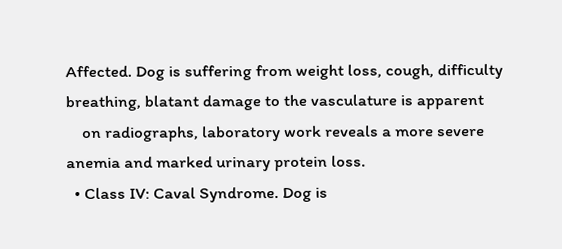Affected. Dog is suffering from weight loss, cough, difficulty breathing, blatant damage to the vasculature is apparent
    on radiographs, laboratory work reveals a more severe anemia and marked urinary protein loss.
  • Class IV: Caval Syndrome. Dog is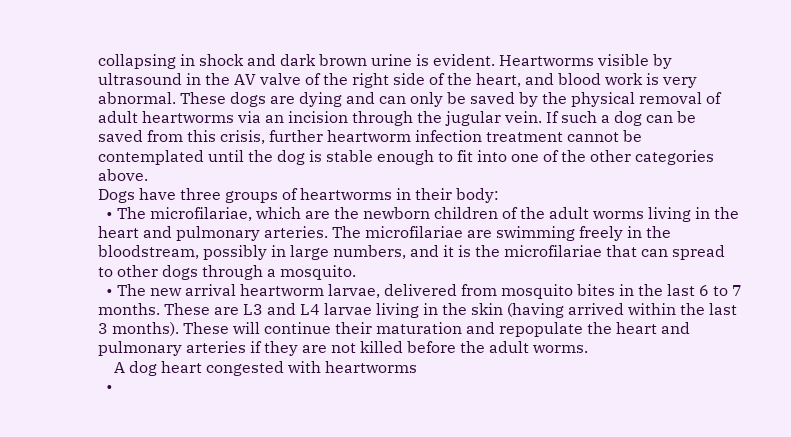collapsing in shock and dark brown urine is evident. Heartworms visible by ultrasound in the AV valve of the right side of the heart, and blood work is very abnormal. These dogs are dying and can only be saved by the physical removal of adult heartworms via an incision through the jugular vein. If such a dog can be saved from this crisis, further heartworm infection treatment cannot be contemplated until the dog is stable enough to fit into one of the other categories above.
Dogs have three groups of heartworms in their body:
  • The microfilariae, which are the newborn children of the adult worms living in the heart and pulmonary arteries. The microfilariae are swimming freely in the bloodstream, possibly in large numbers, and it is the microfilariae that can spread to other dogs through a mosquito.
  • The new arrival heartworm larvae, delivered from mosquito bites in the last 6 to 7 months. These are L3 and L4 larvae living in the skin (having arrived within the last 3 months). These will continue their maturation and repopulate the heart and pulmonary arteries if they are not killed before the adult worms.
    A dog heart congested with heartworms
  •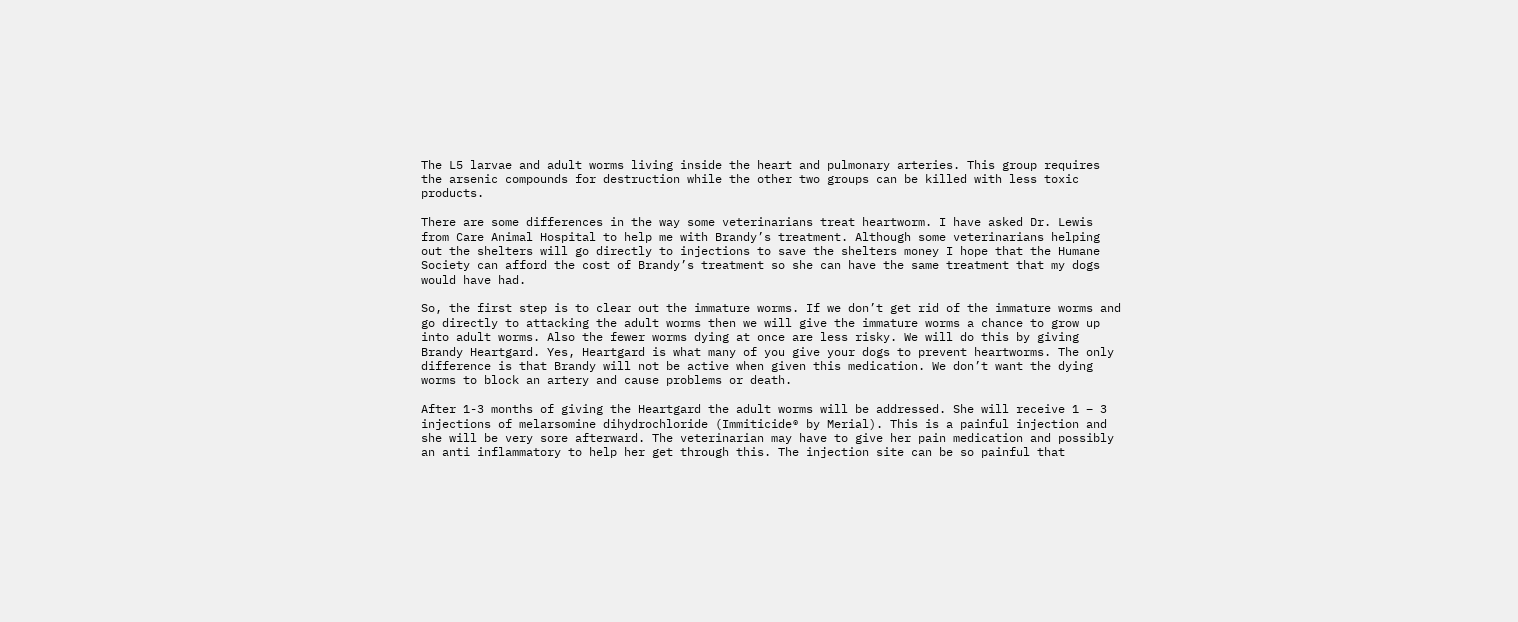The L5 larvae and adult worms living inside the heart and pulmonary arteries. This group requires the arsenic compounds for destruction while the other two groups can be killed with less toxic products.

There are some differences in the way some veterinarians treat heartworm. I have asked Dr. Lewis from Care Animal Hospital to help me with Brandy’s treatment. Although some veterinarians helping out the shelters will go directly to injections to save the shelters money I hope that the Humane Society can afford the cost of Brandy’s treatment so she can have the same treatment that my dogs would have had.

So, the first step is to clear out the immature worms. If we don’t get rid of the immature worms and go directly to attacking the adult worms then we will give the immature worms a chance to grow up into adult worms. Also the fewer worms dying at once are less risky. We will do this by giving Brandy Heartgard. Yes, Heartgard is what many of you give your dogs to prevent heartworms. The only difference is that Brandy will not be active when given this medication. We don’t want the dying worms to block an artery and cause problems or death.

After 1-3 months of giving the Heartgard the adult worms will be addressed. She will receive 1 – 3 injections of melarsomine dihydrochloride (Immiticide® by Merial). This is a painful injection and she will be very sore afterward. The veterinarian may have to give her pain medication and possibly an anti inflammatory to help her get through this. The injection site can be so painful that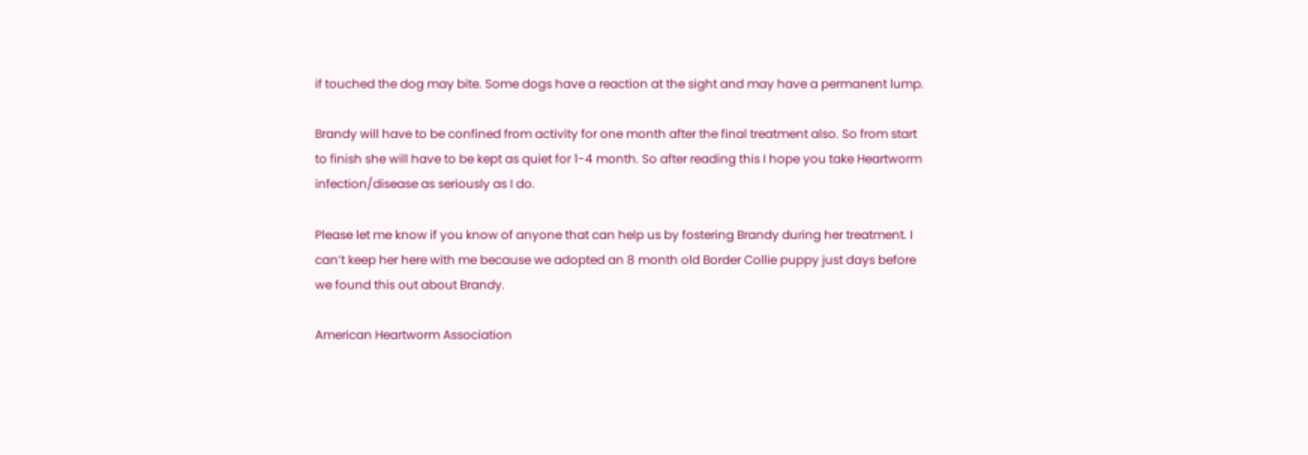if touched the dog may bite. Some dogs have a reaction at the sight and may have a permanent lump.

Brandy will have to be confined from activity for one month after the final treatment also. So from start to finish she will have to be kept as quiet for 1-4 month. So after reading this I hope you take Heartworm infection/disease as seriously as I do.

Please let me know if you know of anyone that can help us by fostering Brandy during her treatment. I can’t keep her here with me because we adopted an 8 month old Border Collie puppy just days before we found this out about Brandy.

American Heartworm Association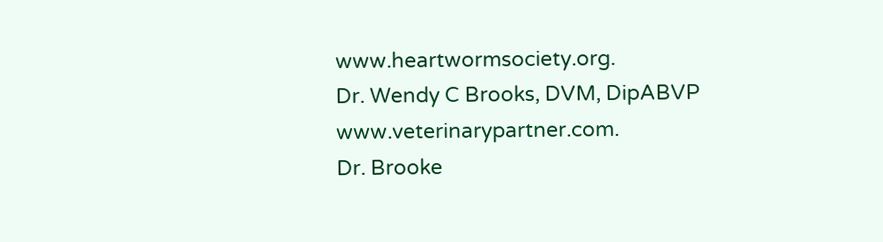www.heartwormsociety.org.
Dr. Wendy C Brooks, DVM, DipABVP www.veterinarypartner.com.
Dr. Brooke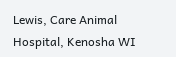Lewis, Care Animal Hospital, Kenosha WI